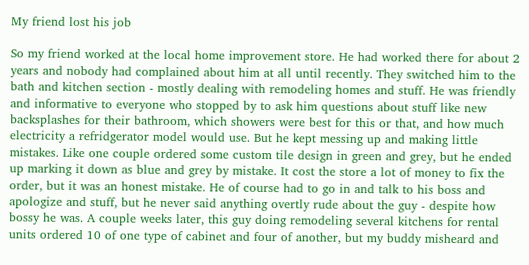My friend lost his job

So my friend worked at the local home improvement store. He had worked there for about 2 years and nobody had complained about him at all until recently. They switched him to the bath and kitchen section - mostly dealing with remodeling homes and stuff. He was friendly and informative to everyone who stopped by to ask him questions about stuff like new backsplashes for their bathroom, which showers were best for this or that, and how much electricity a refridgerator model would use. But he kept messing up and making little mistakes. Like one couple ordered some custom tile design in green and grey, but he ended up marking it down as blue and grey by mistake. It cost the store a lot of money to fix the order, but it was an honest mistake. He of course had to go in and talk to his boss and apologize and stuff, but he never said anything overtly rude about the guy - despite how bossy he was. A couple weeks later, this guy doing remodeling several kitchens for rental units ordered 10 of one type of cabinet and four of another, but my buddy misheard and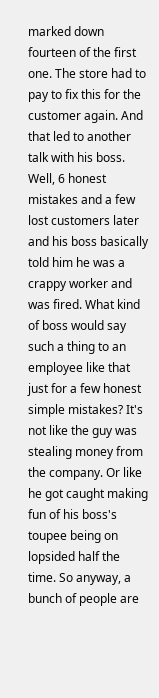marked down fourteen of the first one. The store had to pay to fix this for the customer again. And that led to another talk with his boss. Well, 6 honest mistakes and a few lost customers later and his boss basically told him he was a crappy worker and was fired. What kind of boss would say such a thing to an employee like that just for a few honest simple mistakes? It's not like the guy was stealing money from the company. Or like he got caught making fun of his boss's toupee being on lopsided half the time. So anyway, a bunch of people are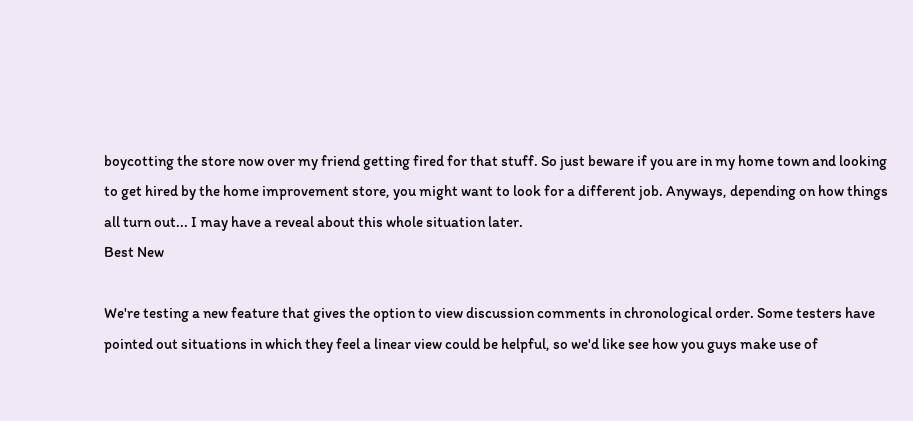boycotting the store now over my friend getting fired for that stuff. So just beware if you are in my home town and looking to get hired by the home improvement store, you might want to look for a different job. Anyways, depending on how things all turn out... I may have a reveal about this whole situation later.
Best New

We're testing a new feature that gives the option to view discussion comments in chronological order. Some testers have pointed out situations in which they feel a linear view could be helpful, so we'd like see how you guys make use of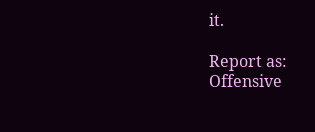it.

Report as:
Offensive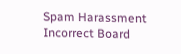Spam Harassment Incorrect Board